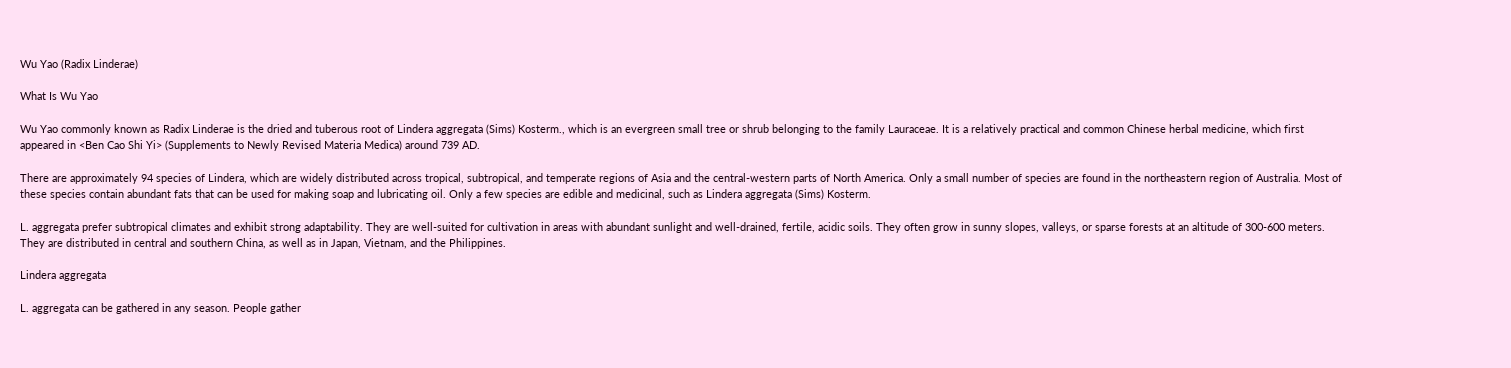Wu Yao (Radix Linderae)

What Is Wu Yao

Wu Yao commonly known as Radix Linderae is the dried and tuberous root of Lindera aggregata (Sims) Kosterm., which is an evergreen small tree or shrub belonging to the family Lauraceae. It is a relatively practical and common Chinese herbal medicine, which first appeared in <Ben Cao Shi Yi> (Supplements to Newly Revised Materia Medica) around 739 AD.

There are approximately 94 species of Lindera, which are widely distributed across tropical, subtropical, and temperate regions of Asia and the central-western parts of North America. Only a small number of species are found in the northeastern region of Australia. Most of these species contain abundant fats that can be used for making soap and lubricating oil. Only a few species are edible and medicinal, such as Lindera aggregata (Sims) Kosterm.

L. aggregata prefer subtropical climates and exhibit strong adaptability. They are well-suited for cultivation in areas with abundant sunlight and well-drained, fertile, acidic soils. They often grow in sunny slopes, valleys, or sparse forests at an altitude of 300-600 meters. They are distributed in central and southern China, as well as in Japan, Vietnam, and the Philippines.

Lindera aggregata

L. aggregata can be gathered in any season. People gather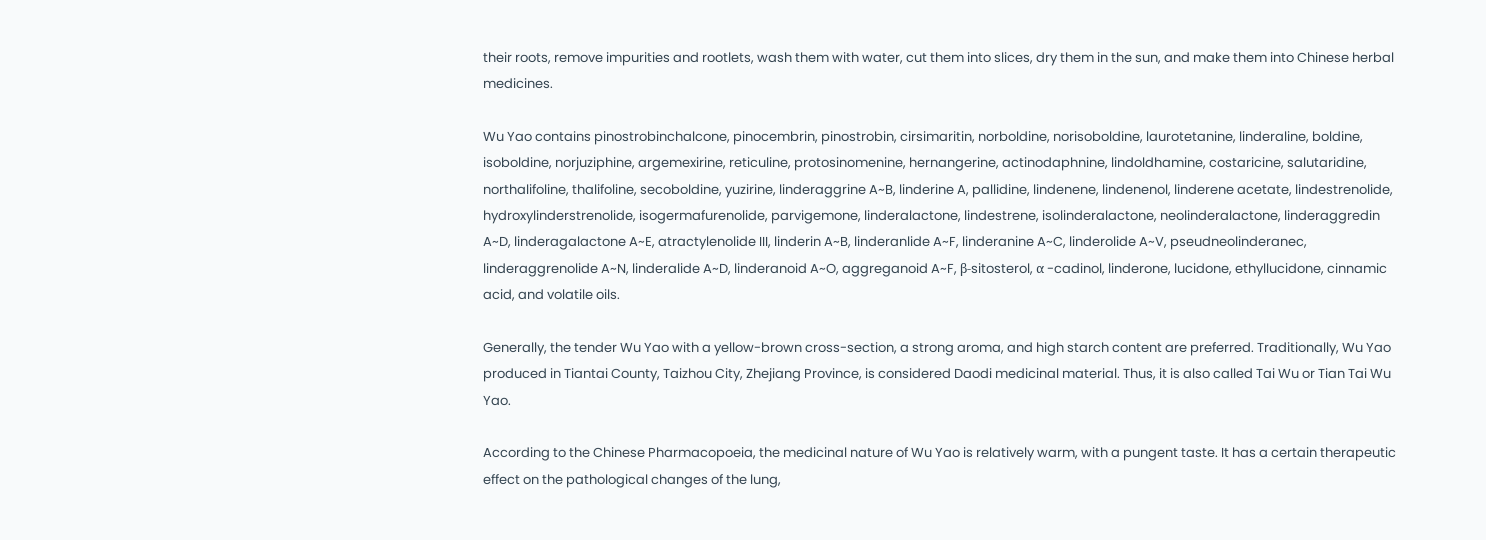their roots, remove impurities and rootlets, wash them with water, cut them into slices, dry them in the sun, and make them into Chinese herbal medicines.

Wu Yao contains pinostrobinchalcone, pinocembrin, pinostrobin, cirsimaritin, norboldine, norisoboldine, laurotetanine, linderaline, boldine, isoboldine, norjuziphine, argemexirine, reticuline, protosinomenine, hernangerine, actinodaphnine, lindoldhamine, costaricine, salutaridine, northalifoline, thalifoline, secoboldine, yuzirine, linderaggrine A~B, linderine A, pallidine, lindenene, lindenenol, linderene acetate, lindestrenolide, hydroxylinderstrenolide, isogermafurenolide, parvigemone, linderalactone, lindestrene, isolinderalactone, neolinderalactone, linderaggredin A~D, linderagalactone A~E, atractylenolide III, linderin A~B, linderanlide A~F, linderanine A~C, linderolide A~V, pseudneolinderanec, linderaggrenolide A~N, linderalide A~D, linderanoid A~O, aggreganoid A~F, β-sitosterol, α -cadinol, linderone, lucidone, ethyllucidone, cinnamic acid, and volatile oils.

Generally, the tender Wu Yao with a yellow-brown cross-section, a strong aroma, and high starch content are preferred. Traditionally, Wu Yao produced in Tiantai County, Taizhou City, Zhejiang Province, is considered Daodi medicinal material. Thus, it is also called Tai Wu or Tian Tai Wu Yao.

According to the Chinese Pharmacopoeia, the medicinal nature of Wu Yao is relatively warm, with a pungent taste. It has a certain therapeutic effect on the pathological changes of the lung,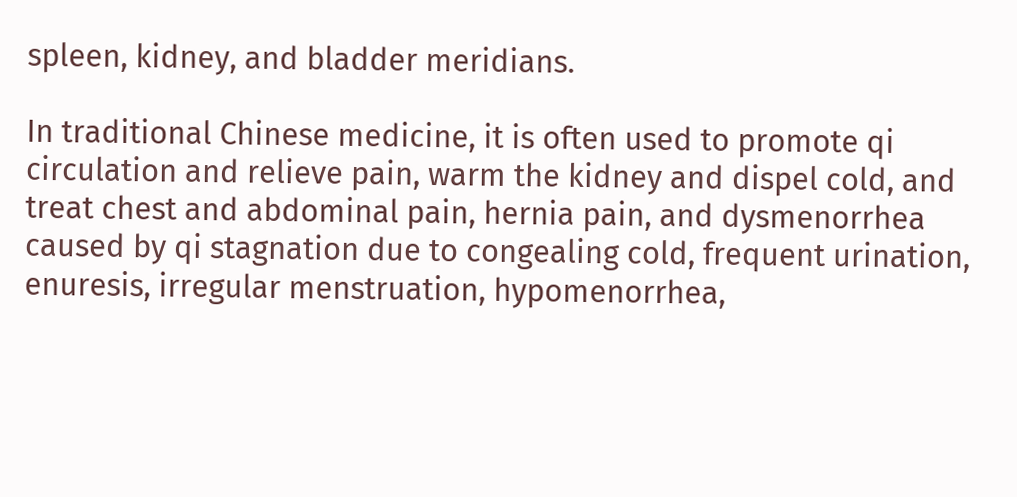spleen, kidney, and bladder meridians.

In traditional Chinese medicine, it is often used to promote qi circulation and relieve pain, warm the kidney and dispel cold, and treat chest and abdominal pain, hernia pain, and dysmenorrhea caused by qi stagnation due to congealing cold, frequent urination, enuresis, irregular menstruation, hypomenorrhea,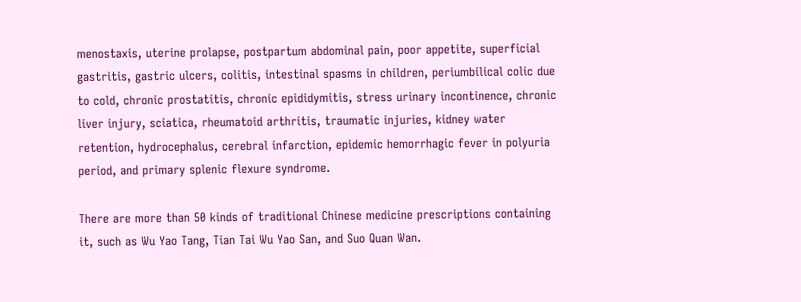menostaxis, uterine prolapse, postpartum abdominal pain, poor appetite, superficial gastritis, gastric ulcers, colitis, intestinal spasms in children, periumbilical colic due to cold, chronic prostatitis, chronic epididymitis, stress urinary incontinence, chronic liver injury, sciatica, rheumatoid arthritis, traumatic injuries, kidney water retention, hydrocephalus, cerebral infarction, epidemic hemorrhagic fever in polyuria period, and primary splenic flexure syndrome.

There are more than 50 kinds of traditional Chinese medicine prescriptions containing it, such as Wu Yao Tang, Tian Tai Wu Yao San, and Suo Quan Wan.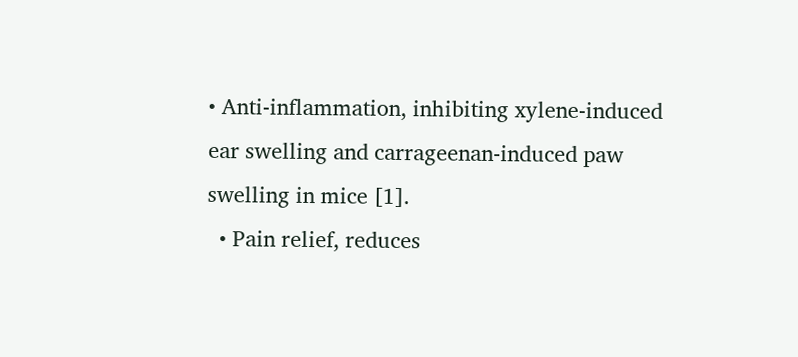• Anti-inflammation, inhibiting xylene-induced ear swelling and carrageenan-induced paw swelling in mice [1].
  • Pain relief, reduces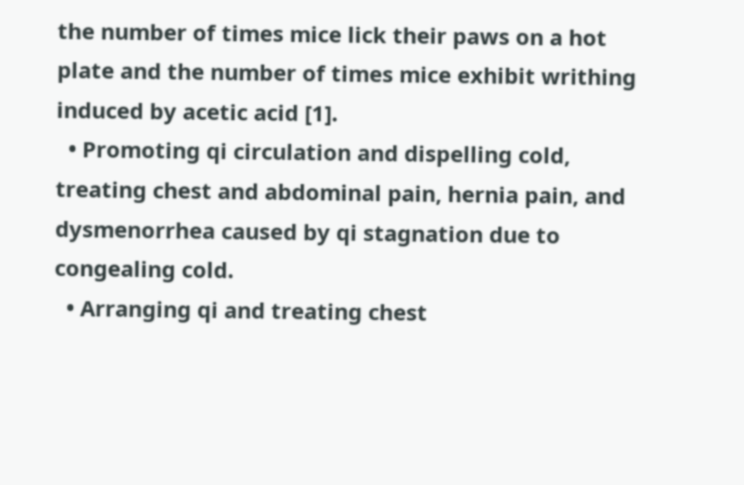the number of times mice lick their paws on a hot plate and the number of times mice exhibit writhing induced by acetic acid [1].
  • Promoting qi circulation and dispelling cold, treating chest and abdominal pain, hernia pain, and dysmenorrhea caused by qi stagnation due to congealing cold.
  • Arranging qi and treating chest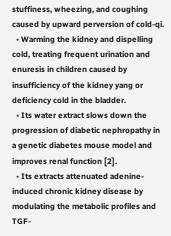stuffiness, wheezing, and coughing caused by upward perversion of cold-qi.
  • Warming the kidney and dispelling cold, treating frequent urination and enuresis in children caused by insufficiency of the kidney yang or deficiency cold in the bladder.
  • Its water extract slows down the progression of diabetic nephropathy in a genetic diabetes mouse model and improves renal function [2].
  • Its extracts attenuated adenine-induced chronic kidney disease by modulating the metabolic profiles and TGF-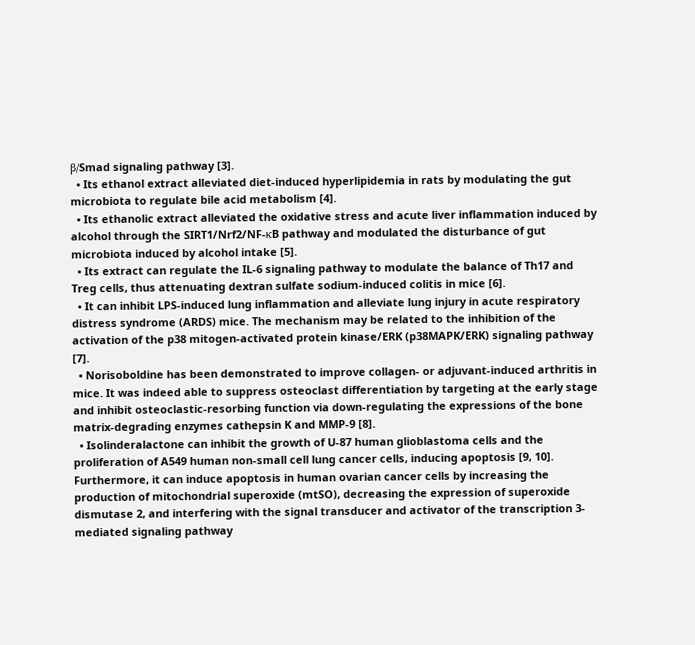β/Smad signaling pathway [3].
  • Its ethanol extract alleviated diet-induced hyperlipidemia in rats by modulating the gut microbiota to regulate bile acid metabolism [4].
  • Its ethanolic extract alleviated the oxidative stress and acute liver inflammation induced by alcohol through the SIRT1/Nrf2/NF-κB pathway and modulated the disturbance of gut microbiota induced by alcohol intake [5].
  • Its extract can regulate the IL-6 signaling pathway to modulate the balance of Th17 and Treg cells, thus attenuating dextran sulfate sodium-induced colitis in mice [6].
  • It can inhibit LPS-induced lung inflammation and alleviate lung injury in acute respiratory distress syndrome (ARDS) mice. The mechanism may be related to the inhibition of the activation of the p38 mitogen-activated protein kinase/ERK (p38MAPK/ERK) signaling pathway [7].
  • Norisoboldine has been demonstrated to improve collagen- or adjuvant-induced arthritis in mice. It was indeed able to suppress osteoclast differentiation by targeting at the early stage and inhibit osteoclastic-resorbing function via down-regulating the expressions of the bone matrix-degrading enzymes cathepsin K and MMP-9 [8].
  • Isolinderalactone can inhibit the growth of U-87 human glioblastoma cells and the proliferation of A549 human non-small cell lung cancer cells, inducing apoptosis [9, 10]. Furthermore, it can induce apoptosis in human ovarian cancer cells by increasing the production of mitochondrial superoxide (mtSO), decreasing the expression of superoxide dismutase 2, and interfering with the signal transducer and activator of the transcription 3-mediated signaling pathway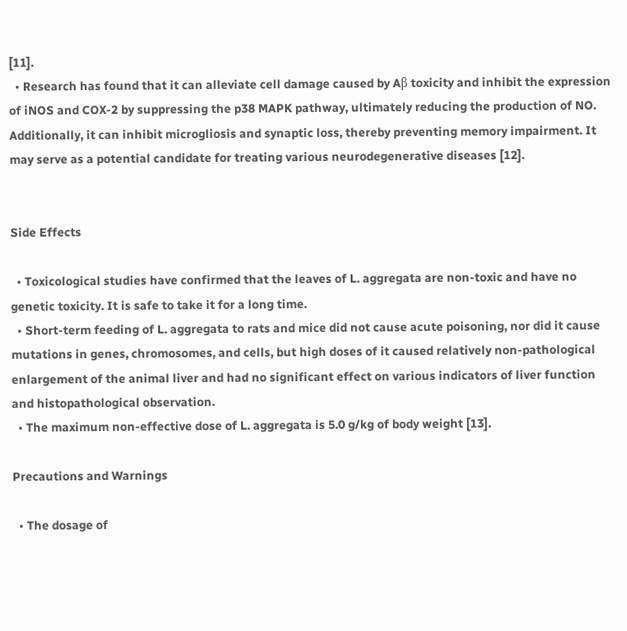[11].
  • Research has found that it can alleviate cell damage caused by Aβ toxicity and inhibit the expression of iNOS and COX-2 by suppressing the p38 MAPK pathway, ultimately reducing the production of NO. Additionally, it can inhibit microgliosis and synaptic loss, thereby preventing memory impairment. It may serve as a potential candidate for treating various neurodegenerative diseases [12].


Side Effects

  • Toxicological studies have confirmed that the leaves of L. aggregata are non-toxic and have no genetic toxicity. It is safe to take it for a long time.
  • Short-term feeding of L. aggregata to rats and mice did not cause acute poisoning, nor did it cause mutations in genes, chromosomes, and cells, but high doses of it caused relatively non-pathological enlargement of the animal liver and had no significant effect on various indicators of liver function and histopathological observation.
  • The maximum non-effective dose of L. aggregata is 5.0 g/kg of body weight [13].

Precautions and Warnings

  • The dosage of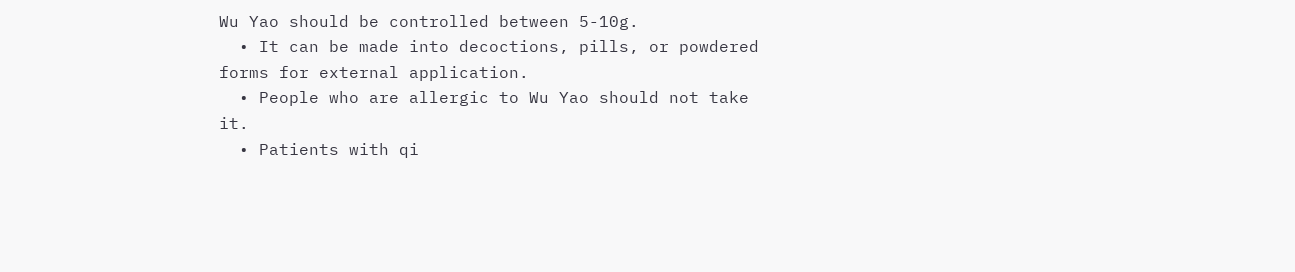Wu Yao should be controlled between 5-10g.
  • It can be made into decoctions, pills, or powdered forms for external application.
  • People who are allergic to Wu Yao should not take it.
  • Patients with qi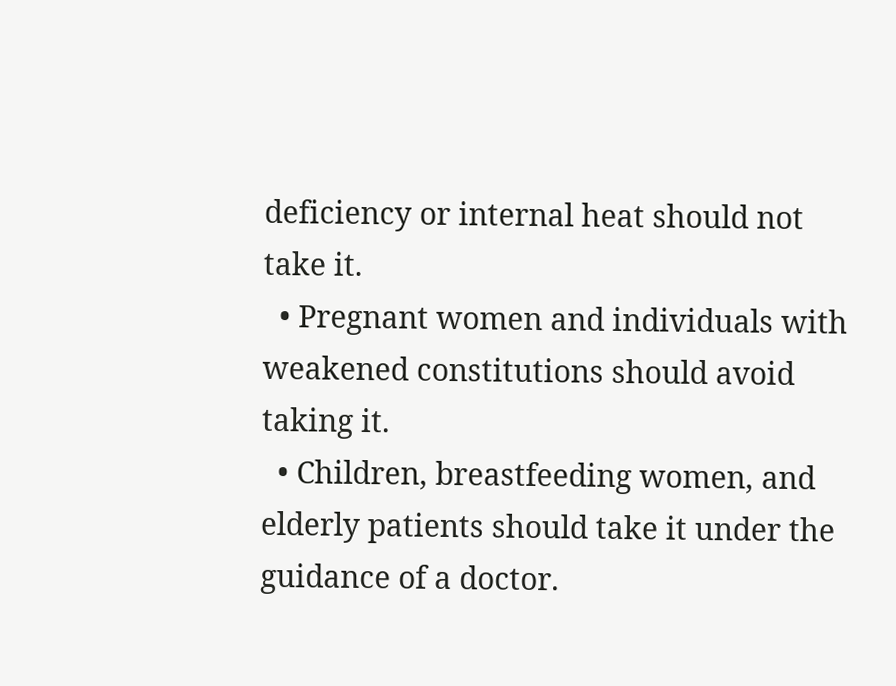deficiency or internal heat should not take it.
  • Pregnant women and individuals with weakened constitutions should avoid taking it.
  • Children, breastfeeding women, and elderly patients should take it under the guidance of a doctor.